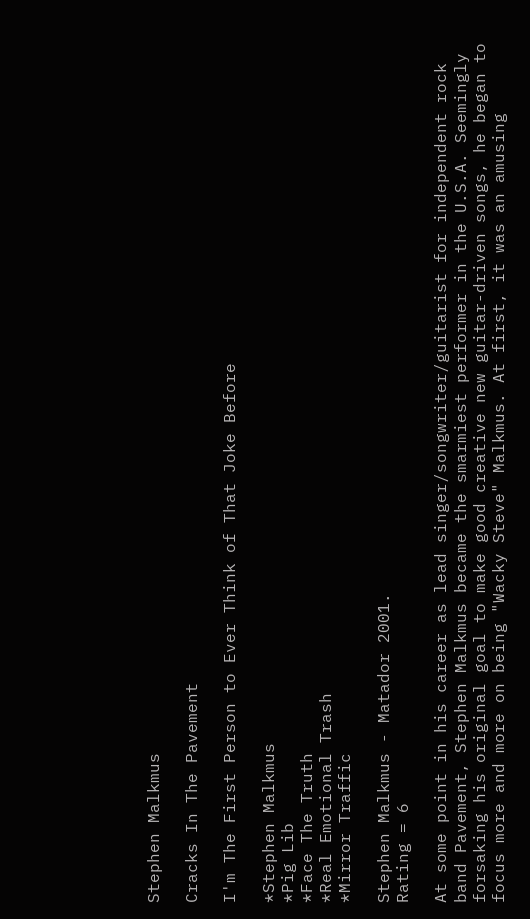Stephen Malkmus

Cracks In The Pavement

I'm The First Person to Ever Think of That Joke Before

*Stephen Malkmus
*Pig Lib
*Face The Truth
*Real Emotional Trash
*Mirror Traffic

Stephen Malkmus - Matador 2001.
Rating = 6

At some point in his career as lead singer/songwriter/guitarist for independent rock band Pavement, Stephen Malkmus became the smarmiest performer in the U.S.A. Seemingly forsaking his original goal to make good creative new guitar-driven songs, he began to focus more and more on being "Wacky Steve" Malkmus. At first, it was an amusing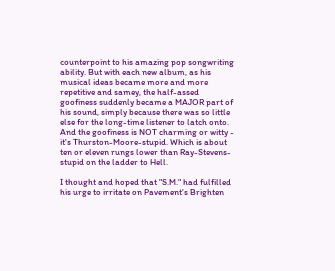counterpoint to his amazing pop songwriting ability. But with each new album, as his musical ideas became more and more repetitive and samey, the half-assed goofiness suddenly became a MAJOR part of his sound, simply because there was so little else for the long-time listener to latch onto. And the goofiness is NOT charming or witty - it's Thurston-Moore-stupid. Which is about ten or eleven rungs lower than Ray-Stevens-stupid on the ladder to Hell.

I thought and hoped that "S.M." had fulfilled his urge to irritate on Pavement's Brighten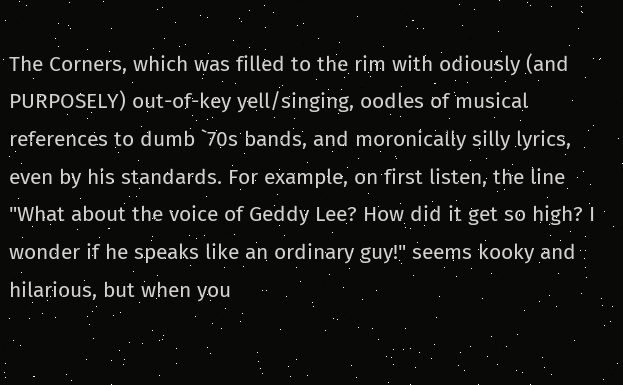The Corners, which was filled to the rim with odiously (and PURPOSELY) out-of-key yell/singing, oodles of musical references to dumb `70s bands, and moronically silly lyrics, even by his standards. For example, on first listen, the line "What about the voice of Geddy Lee? How did it get so high? I wonder if he speaks like an ordinary guy!" seems kooky and hilarious, but when you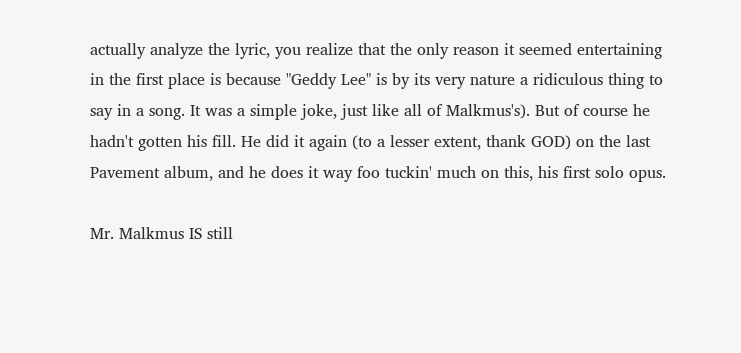actually analyze the lyric, you realize that the only reason it seemed entertaining in the first place is because "Geddy Lee" is by its very nature a ridiculous thing to say in a song. It was a simple joke, just like all of Malkmus's). But of course he hadn't gotten his fill. He did it again (to a lesser extent, thank GOD) on the last Pavement album, and he does it way foo tuckin' much on this, his first solo opus.

Mr. Malkmus IS still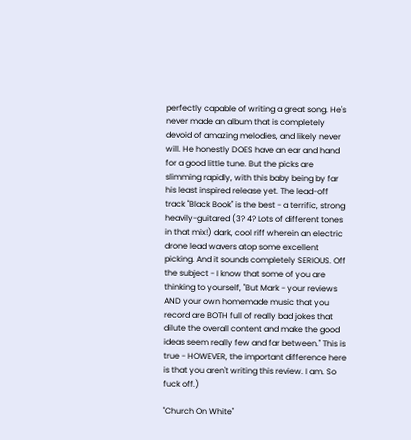perfectly capable of writing a great song. He's never made an album that is completely devoid of amazing melodies, and likely never will. He honestly DOES have an ear and hand for a good little tune. But the picks are slimming rapidly, with this baby being by far his least inspired release yet. The lead-off track "Black Book" is the best - a terrific, strong heavily-guitared (3? 4? Lots of different tones in that mix!) dark, cool riff wherein an electric drone lead wavers atop some excellent picking. And it sounds completely SERIOUS. Off the subject - I know that some of you are thinking to yourself, "But Mark - your reviews AND your own homemade music that you record are BOTH full of really bad jokes that dilute the overall content and make the good ideas seem really few and far between." This is true - HOWEVER, the important difference here is that you aren't writing this review. I am. So fuck off.)

"Church On White"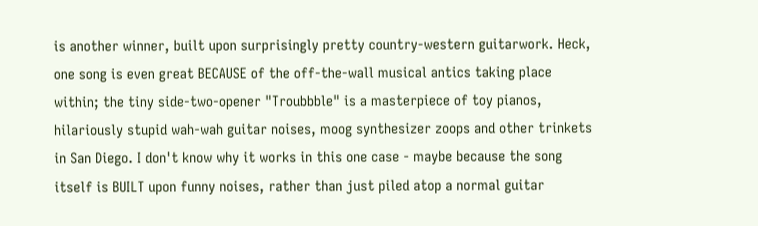is another winner, built upon surprisingly pretty country-western guitarwork. Heck, one song is even great BECAUSE of the off-the-wall musical antics taking place within; the tiny side-two-opener "Troubbble" is a masterpiece of toy pianos, hilariously stupid wah-wah guitar noises, moog synthesizer zoops and other trinkets in San Diego. I don't know why it works in this one case - maybe because the song itself is BUILT upon funny noises, rather than just piled atop a normal guitar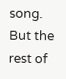song. But the rest of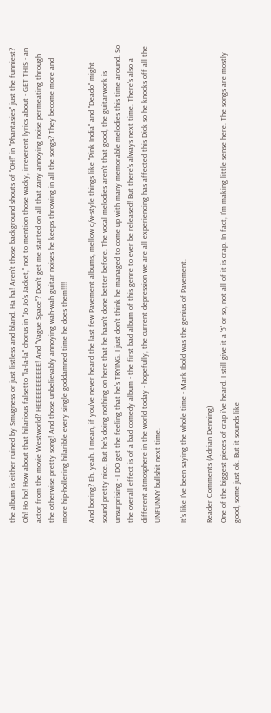the album is either ruined by Smugness or just listless and bland. Ha ha! Aren't those background shouts of "OH!" in "Phantasies" just the funniest? Oh! Ho ho! How about that hilarious falsetto "la-la-la" chorus in "Jo Jo's Jacket," not to mention those wacky, irreverent lyrics about - GET THIS - an actor from the movie Westworld? HEEEEEEEEEEE! And "Vague Space"? Don't get me started on all that zany annoying noise permeating through the otherwise pretty song! And those unbelievably annoying wah-wah guitar noises he keeps throwing in all the songs? They become more and more hip-hollering hilarible every single goddamned time he does them!!!!

And boring? Eh. yeah. I mean, if you've never heard the last few Pavement albums, mellow c/w-style things like "Pink India" and "Deado" might sound pretty nice. But he's doing nothing on here that he hasn't done better before. The vocal melodies aren't that good, the guitarwork is unsurprising - I DO get the feeling that he's TRYING. I just don't think he managed to come up with many memorable melodies this time around. So the overall effect is of a bad comedy album - the first bad album of this genre to ever be released! But there's always next time. There's also a different atmosphere in the world today - hopefully, the current depression we are all experiencing has affected this Dick so he knocks off all the UNFUNNY bullshit next time.

It's like I've been saying the whole time - Mark Ibold was the genius of Pavement.

Reader Comments (Adrian Denning)
One of the biggest pieces of crap i've heard. I still give it a '5' or so, not all of it is crap. In fact, I'm making little sense here. The songs are mostly good, some just ok. But it sounds like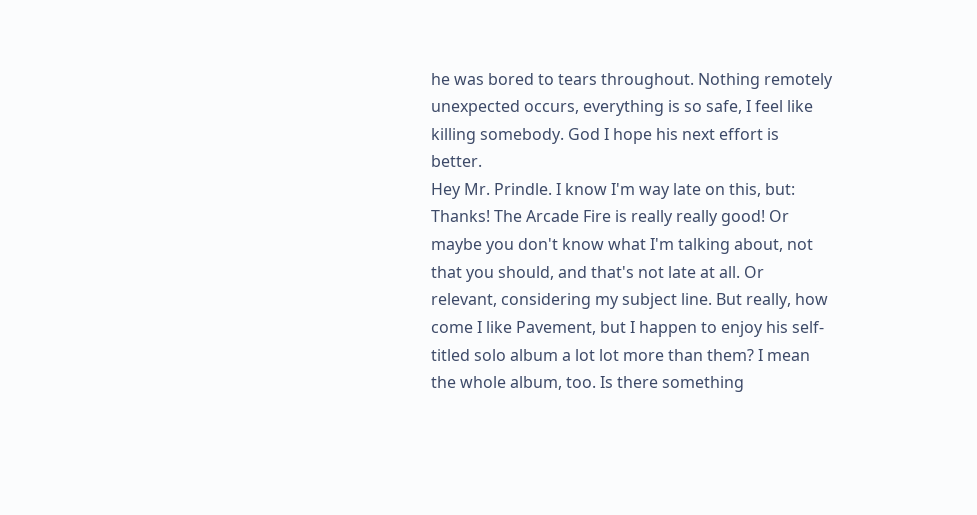he was bored to tears throughout. Nothing remotely unexpected occurs, everything is so safe, I feel like killing somebody. God I hope his next effort is better.
Hey Mr. Prindle. I know I'm way late on this, but: Thanks! The Arcade Fire is really really good! Or maybe you don't know what I'm talking about, not that you should, and that's not late at all. Or relevant, considering my subject line. But really, how come I like Pavement, but I happen to enjoy his self-titled solo album a lot lot more than them? I mean the whole album, too. Is there something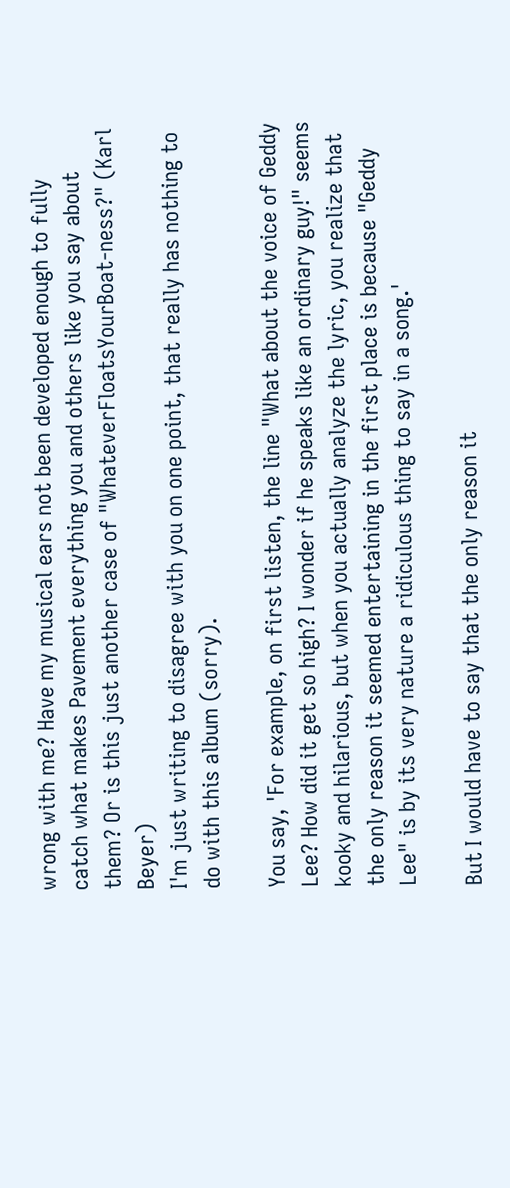wrong with me? Have my musical ears not been developed enough to fully catch what makes Pavement everything you and others like you say about them? Or is this just another case of "WhateverFloatsYourBoat-ness?" (Karl Beyer)
I'm just writing to disagree with you on one point, that really has nothing to do with this album (sorry).

You say, 'For example, on first listen, the line "What about the voice of Geddy Lee? How did it get so high? I wonder if he speaks like an ordinary guy!" seems kooky and hilarious, but when you actually analyze the lyric, you realize that the only reason it seemed entertaining in the first place is because "Geddy Lee" is by its very nature a ridiculous thing to say in a song.'

But I would have to say that the only reason it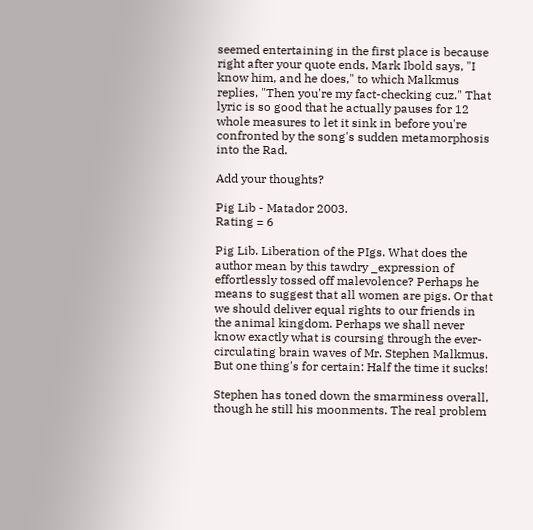seemed entertaining in the first place is because right after your quote ends, Mark Ibold says, "I know him, and he does," to which Malkmus replies, "Then you're my fact-checking cuz." That lyric is so good that he actually pauses for 12 whole measures to let it sink in before you're confronted by the song's sudden metamorphosis into the Rad.

Add your thoughts?

Pig Lib - Matador 2003.
Rating = 6

Pig Lib. Liberation of the PIgs. What does the author mean by this tawdry _expression of effortlessly tossed off malevolence? Perhaps he means to suggest that all women are pigs. Or that we should deliver equal rights to our friends in the animal kingdom. Perhaps we shall never know exactly what is coursing through the ever-circulating brain waves of Mr. Stephen Malkmus. But one thing's for certain: Half the time it sucks!

Stephen has toned down the smarminess overall, though he still his moonments. The real problem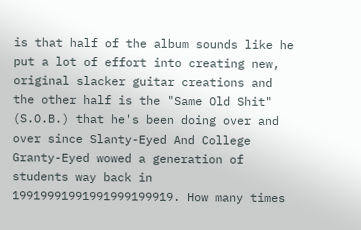is that half of the album sounds like he put a lot of effort into creating new, original slacker guitar creations and the other half is the "Same Old Shit" (S.O.B.) that he's been doing over and over since Slanty-Eyed And College Granty-Eyed wowed a generation of students way back in 19919991991991999199919. How many times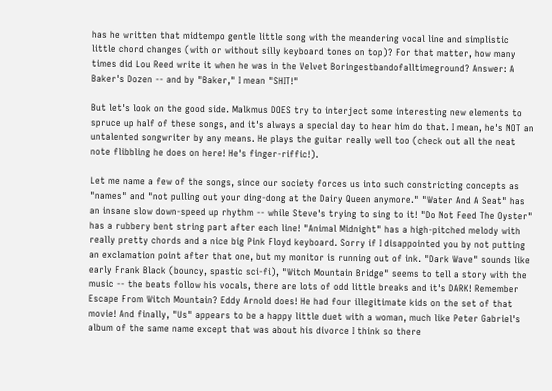has he written that midtempo gentle little song with the meandering vocal line and simplistic little chord changes (with or without silly keyboard tones on top)? For that matter, how many times did Lou Reed write it when he was in the Velvet Boringestbandofalltimeground? Answer: A Baker's Dozen -- and by "Baker," I mean "SHIT!"

But let's look on the good side. Malkmus DOES try to interject some interesting new elements to spruce up half of these songs, and it's always a special day to hear him do that. I mean, he's NOT an untalented songwriter by any means. He plays the guitar really well too (check out all the neat note flibbling he does on here! He's finger-riffic!).

Let me name a few of the songs, since our society forces us into such constricting concepts as "names" and "not pulling out your ding-dong at the Dairy Queen anymore." "Water And A Seat" has an insane slow down-speed up rhythm -- while Steve's trying to sing to it! "Do Not Feed The Oyster" has a rubbery bent string part after each line! "Animal Midnight" has a high-pitched melody with really pretty chords and a nice big Pink Floyd keyboard. Sorry if I disappointed you by not putting an exclamation point after that one, but my monitor is running out of ink. "Dark Wave" sounds like early Frank Black (bouncy, spastic sci-fi), "Witch Mountain Bridge" seems to tell a story with the music -- the beats follow his vocals, there are lots of odd little breaks and it's DARK! Remember Escape From Witch Mountain? Eddy Arnold does! He had four illegitimate kids on the set of that movie! And finally, "Us" appears to be a happy little duet with a woman, much like Peter Gabriel's album of the same name except that was about his divorce I think so there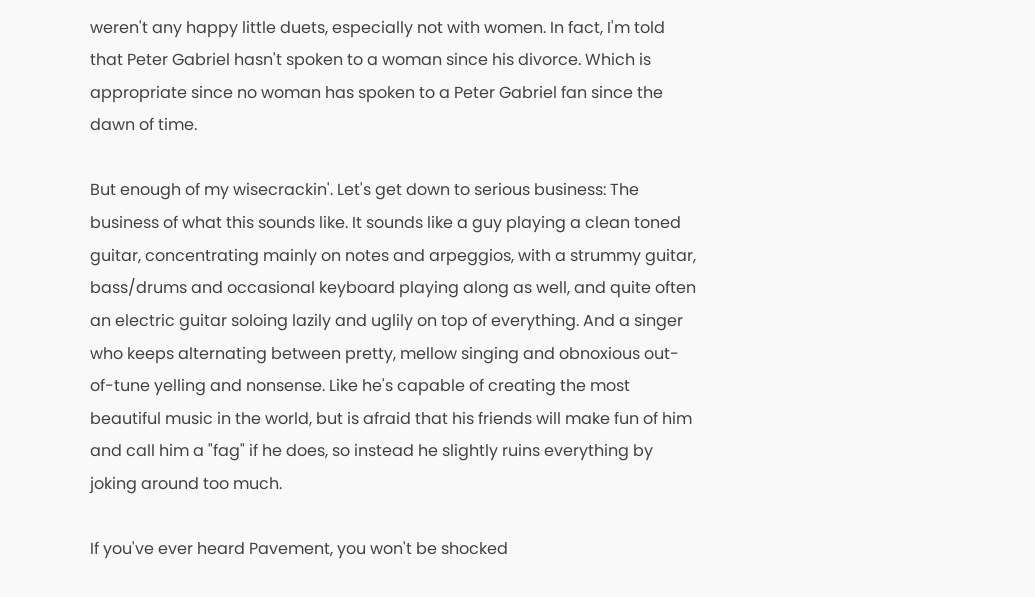weren't any happy little duets, especially not with women. In fact, I'm told that Peter Gabriel hasn't spoken to a woman since his divorce. Which is appropriate since no woman has spoken to a Peter Gabriel fan since the dawn of time.

But enough of my wisecrackin'. Let's get down to serious business: The business of what this sounds like. It sounds like a guy playing a clean toned guitar, concentrating mainly on notes and arpeggios, with a strummy guitar, bass/drums and occasional keyboard playing along as well, and quite often an electric guitar soloing lazily and uglily on top of everything. And a singer who keeps alternating between pretty, mellow singing and obnoxious out-of-tune yelling and nonsense. Like he's capable of creating the most beautiful music in the world, but is afraid that his friends will make fun of him and call him a "fag" if he does, so instead he slightly ruins everything by joking around too much.

If you've ever heard Pavement, you won't be shocked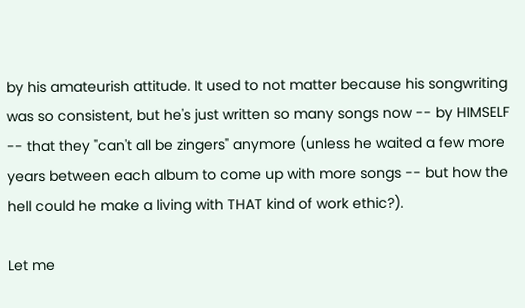by his amateurish attitude. It used to not matter because his songwriting was so consistent, but he's just written so many songs now -- by HIMSELF -- that they "can't all be zingers" anymore (unless he waited a few more years between each album to come up with more songs -- but how the hell could he make a living with THAT kind of work ethic?).

Let me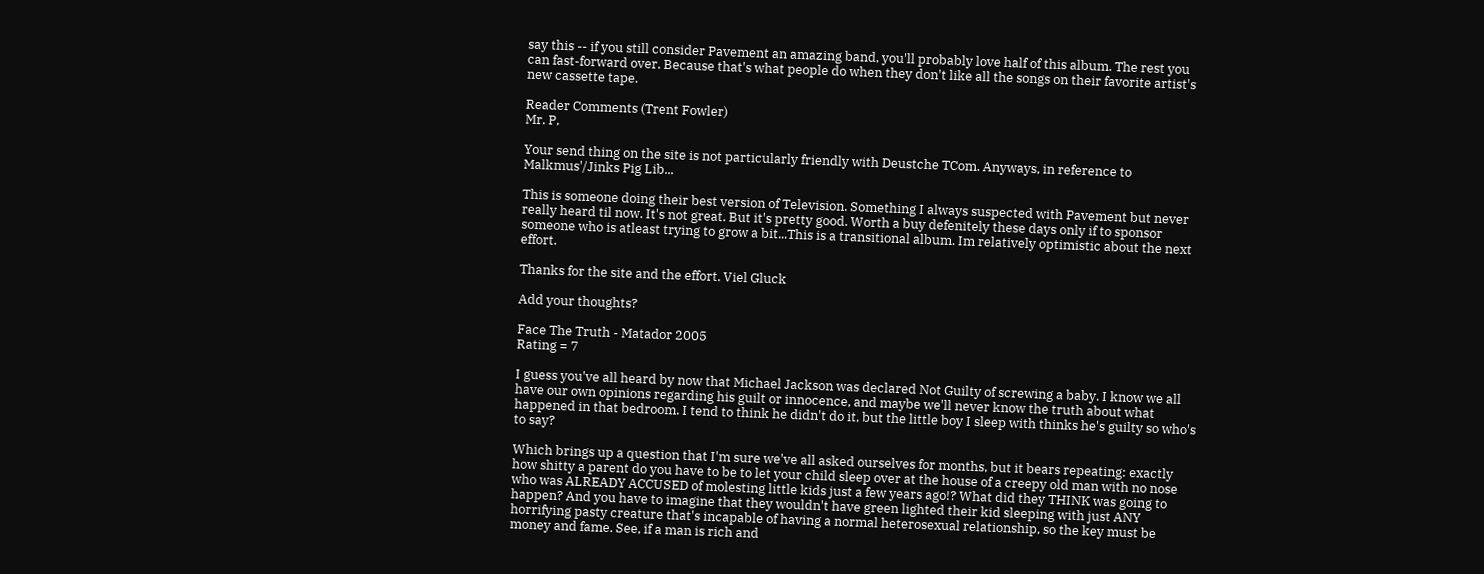say this -- if you still consider Pavement an amazing band, you'll probably love half of this album. The rest you can fast-forward over. Because that's what people do when they don't like all the songs on their favorite artist's new cassette tape.

Reader Comments (Trent Fowler)
Mr. P,

Your send thing on the site is not particularly friendly with Deustche TCom. Anyways, in reference to Malkmus'/Jinks Pig Lib...

This is someone doing their best version of Television. Something I always suspected with Pavement but never really heard til now. It's not great. But it's pretty good. Worth a buy defenitely these days only if to sponsor someone who is atleast trying to grow a bit...This is a transitional album. Im relatively optimistic about the next effort.

Thanks for the site and the effort. Viel Gluck

Add your thoughts?

Face The Truth - Matador 2005
Rating = 7

I guess you've all heard by now that Michael Jackson was declared Not Guilty of screwing a baby. I know we all have our own opinions regarding his guilt or innocence, and maybe we'll never know the truth about what happened in that bedroom. I tend to think he didn't do it, but the little boy I sleep with thinks he's guilty so who's to say?

Which brings up a question that I'm sure we've all asked ourselves for months, but it bears repeating: exactly how shitty a parent do you have to be to let your child sleep over at the house of a creepy old man with no nose who was ALREADY ACCUSED of molesting little kids just a few years ago!? What did they THINK was going to happen? And you have to imagine that they wouldn't have green lighted their kid sleeping with just ANY horrifying pasty creature that's incapable of having a normal heterosexual relationship, so the key must be money and fame. See, if a man is rich and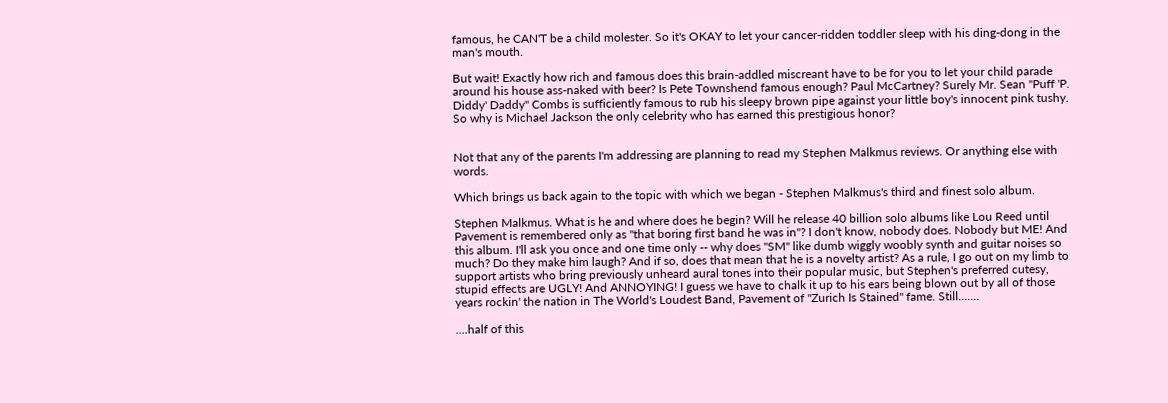famous, he CAN'T be a child molester. So it's OKAY to let your cancer-ridden toddler sleep with his ding-dong in the man's mouth.

But wait! Exactly how rich and famous does this brain-addled miscreant have to be for you to let your child parade around his house ass-naked with beer? Is Pete Townshend famous enough? Paul McCartney? Surely Mr. Sean "Puff 'P. Diddy' Daddy" Combs is sufficiently famous to rub his sleepy brown pipe against your little boy's innocent pink tushy. So why is Michael Jackson the only celebrity who has earned this prestigious honor?


Not that any of the parents I'm addressing are planning to read my Stephen Malkmus reviews. Or anything else with words.

Which brings us back again to the topic with which we began - Stephen Malkmus's third and finest solo album.

Stephen Malkmus. What is he and where does he begin? Will he release 40 billion solo albums like Lou Reed until Pavement is remembered only as "that boring first band he was in"? I don't know, nobody does. Nobody but ME! And this album. I'll ask you once and one time only -- why does "SM" like dumb wiggly woobly synth and guitar noises so much? Do they make him laugh? And if so, does that mean that he is a novelty artist? As a rule, I go out on my limb to support artists who bring previously unheard aural tones into their popular music, but Stephen's preferred cutesy, stupid effects are UGLY! And ANNOYING! I guess we have to chalk it up to his ears being blown out by all of those years rockin' the nation in The World's Loudest Band, Pavement of "Zurich Is Stained" fame. Still.......

....half of this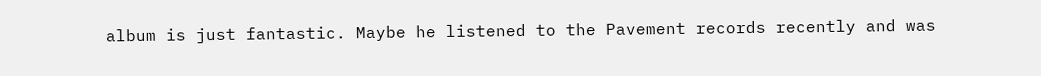album is just fantastic. Maybe he listened to the Pavement records recently and was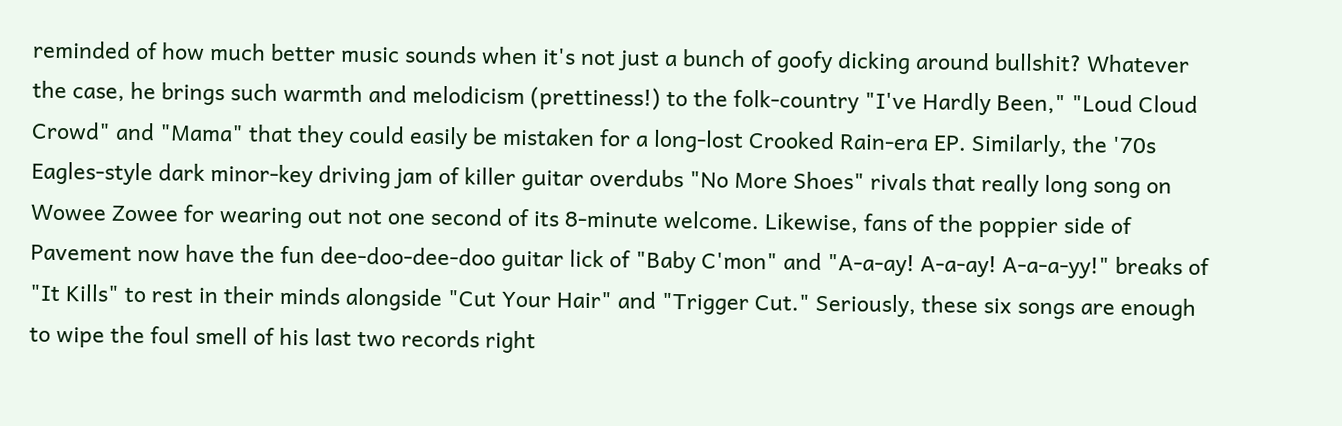reminded of how much better music sounds when it's not just a bunch of goofy dicking around bullshit? Whatever the case, he brings such warmth and melodicism (prettiness!) to the folk-country "I've Hardly Been," "Loud Cloud Crowd" and "Mama" that they could easily be mistaken for a long-lost Crooked Rain-era EP. Similarly, the '70s Eagles-style dark minor-key driving jam of killer guitar overdubs "No More Shoes" rivals that really long song on Wowee Zowee for wearing out not one second of its 8-minute welcome. Likewise, fans of the poppier side of Pavement now have the fun dee-doo-dee-doo guitar lick of "Baby C'mon" and "A-a-ay! A-a-ay! A-a-a-yy!" breaks of "It Kills" to rest in their minds alongside "Cut Your Hair" and "Trigger Cut." Seriously, these six songs are enough to wipe the foul smell of his last two records right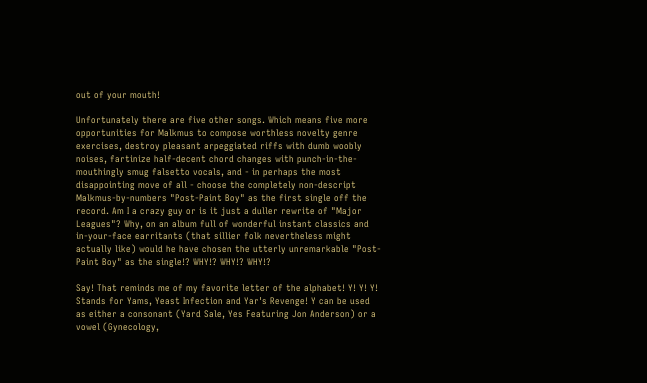out of your mouth!

Unfortunately there are five other songs. Which means five more opportunities for Malkmus to compose worthless novelty genre exercises, destroy pleasant arpeggiated riffs with dumb woobly noises, fartinize half-decent chord changes with punch-in-the-mouthingly smug falsetto vocals, and - in perhaps the most disappointing move of all - choose the completely non-descript Malkmus-by-numbers "Post-Paint Boy" as the first single off the record. Am I a crazy guy or is it just a duller rewrite of "Major Leagues"? Why, on an album full of wonderful instant classics and in-your-face earritants (that sillier folk nevertheless might actually like) would he have chosen the utterly unremarkable "Post-Paint Boy" as the single!? WHY!? WHY!? WHY!?

Say! That reminds me of my favorite letter of the alphabet! Y! Y! Y! Stands for Yams, Yeast Infection and Yar's Revenge! Y can be used as either a consonant (Yard Sale, Yes Featuring Jon Anderson) or a vowel (Gynecology,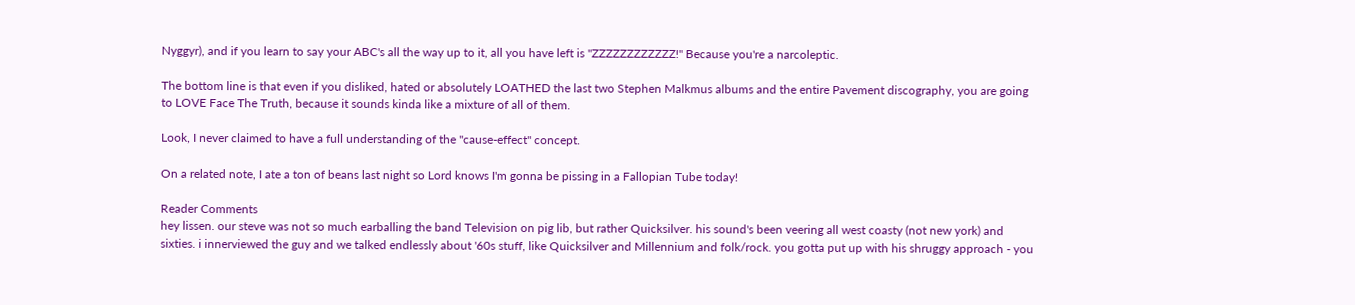Nyggyr), and if you learn to say your ABC's all the way up to it, all you have left is "ZZZZZZZZZZZZ!" Because you're a narcoleptic.

The bottom line is that even if you disliked, hated or absolutely LOATHED the last two Stephen Malkmus albums and the entire Pavement discography, you are going to LOVE Face The Truth, because it sounds kinda like a mixture of all of them.

Look, I never claimed to have a full understanding of the "cause-effect" concept.

On a related note, I ate a ton of beans last night so Lord knows I'm gonna be pissing in a Fallopian Tube today!

Reader Comments
hey lissen. our steve was not so much earballing the band Television on pig lib, but rather Quicksilver. his sound's been veering all west coasty (not new york) and sixties. i innerviewed the guy and we talked endlessly about '60s stuff, like Quicksilver and Millennium and folk/rock. you gotta put up with his shruggy approach - you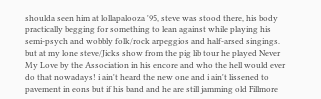shoulda seen him at lollapalooza '95, steve was stood there, his body practically begging for something to lean against while playing his semi-psych and wobbly folk/rock arpeggios and half-arsed singings. but at my lone steve/Jicks show from the pig lib tour he played Never My Love by the Association in his encore and who the hell would ever do that nowadays! i ain't heard the new one and i ain't lissened to pavement in eons but if his band and he are still jamming old Fillmore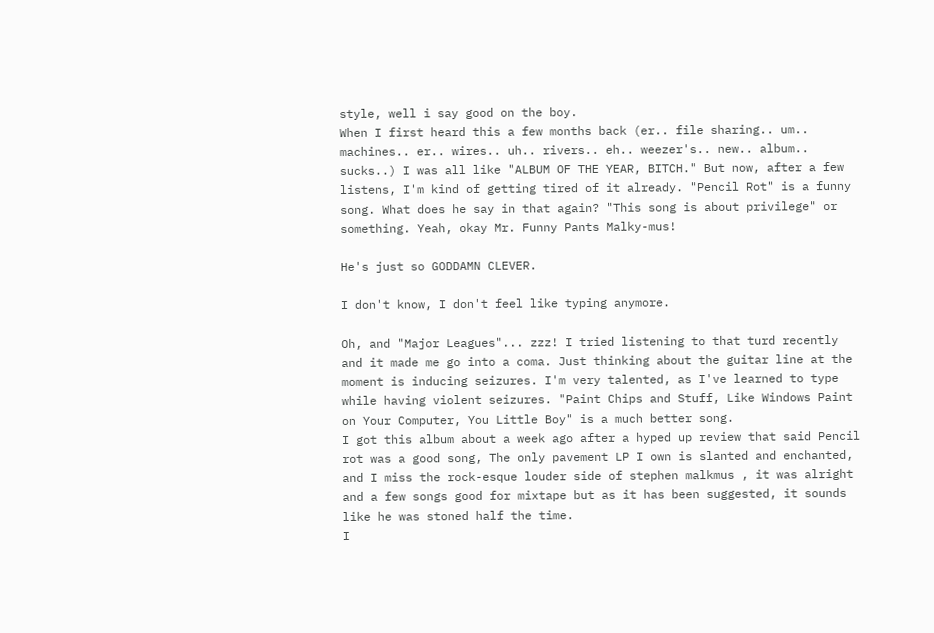style, well i say good on the boy.
When I first heard this a few months back (er.. file sharing.. um.. machines.. er.. wires.. uh.. rivers.. eh.. weezer's.. new.. album.. sucks..) I was all like "ALBUM OF THE YEAR, BITCH." But now, after a few listens, I'm kind of getting tired of it already. "Pencil Rot" is a funny song. What does he say in that again? "This song is about privilege" or something. Yeah, okay Mr. Funny Pants Malky-mus!

He's just so GODDAMN CLEVER.

I don't know, I don't feel like typing anymore.

Oh, and "Major Leagues"... zzz! I tried listening to that turd recently and it made me go into a coma. Just thinking about the guitar line at the moment is inducing seizures. I'm very talented, as I've learned to type while having violent seizures. "Paint Chips and Stuff, Like Windows Paint on Your Computer, You Little Boy" is a much better song.
I got this album about a week ago after a hyped up review that said Pencil rot was a good song, The only pavement LP I own is slanted and enchanted, and I miss the rock-esque louder side of stephen malkmus , it was alright and a few songs good for mixtape but as it has been suggested, it sounds like he was stoned half the time.
I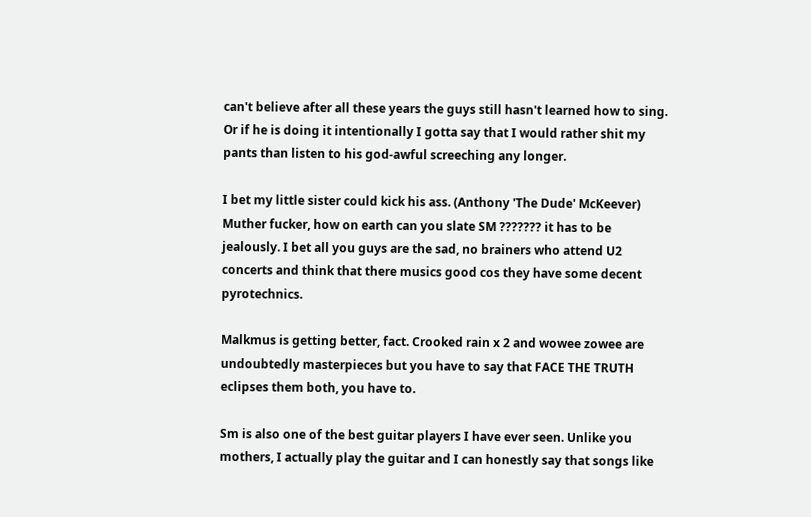can't believe after all these years the guys still hasn't learned how to sing. Or if he is doing it intentionally I gotta say that I would rather shit my pants than listen to his god-awful screeching any longer.

I bet my little sister could kick his ass. (Anthony 'The Dude' McKeever)
Muther fucker, how on earth can you slate SM ??????? it has to be jealously. I bet all you guys are the sad, no brainers who attend U2 concerts and think that there musics good cos they have some decent pyrotechnics.

Malkmus is getting better, fact. Crooked rain x 2 and wowee zowee are undoubtedly masterpieces but you have to say that FACE THE TRUTH eclipses them both, you have to.

Sm is also one of the best guitar players I have ever seen. Unlike you mothers, I actually play the guitar and I can honestly say that songs like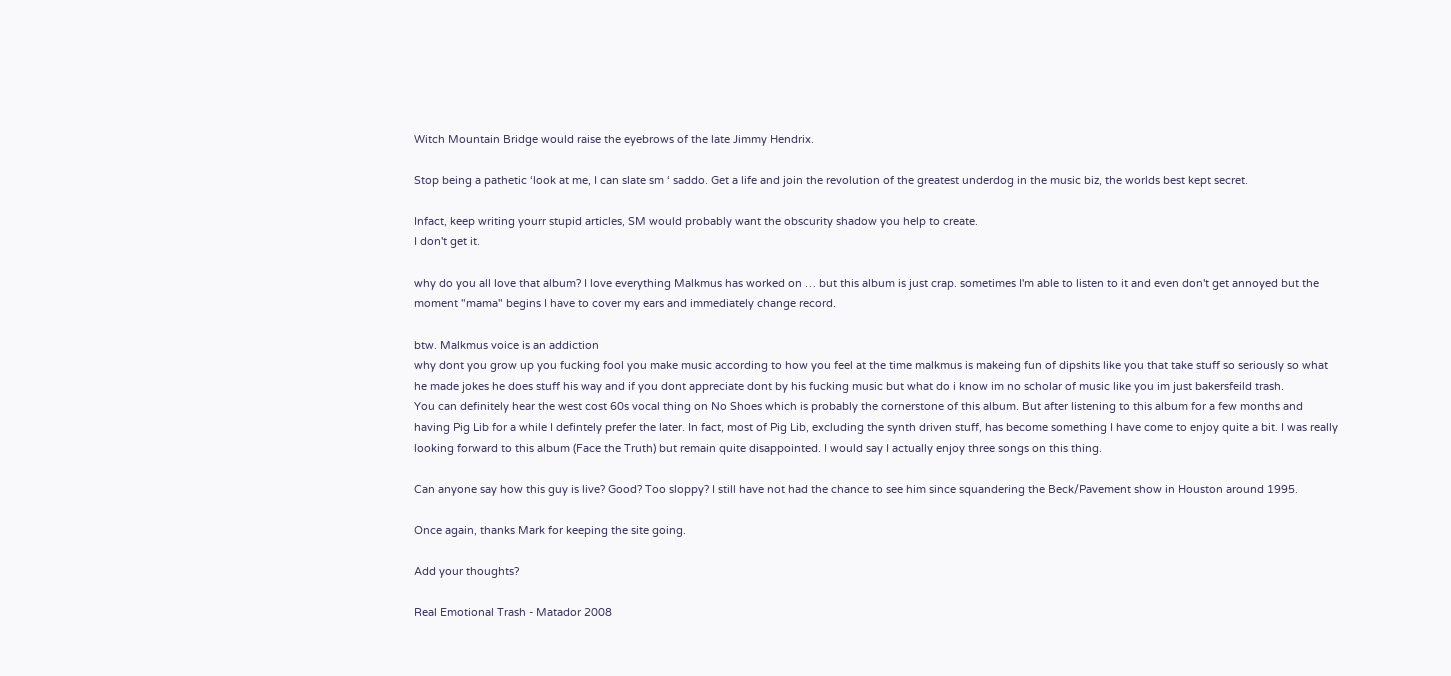Witch Mountain Bridge would raise the eyebrows of the late Jimmy Hendrix.

Stop being a pathetic ‘look at me, I can slate sm ‘ saddo. Get a life and join the revolution of the greatest underdog in the music biz, the worlds best kept secret.

Infact, keep writing yourr stupid articles, SM would probably want the obscurity shadow you help to create.
I don't get it.

why do you all love that album? I love everything Malkmus has worked on … but this album is just crap. sometimes I'm able to listen to it and even don't get annoyed but the moment "mama" begins I have to cover my ears and immediately change record.

btw. Malkmus voice is an addiction
why dont you grow up you fucking fool you make music according to how you feel at the time malkmus is makeing fun of dipshits like you that take stuff so seriously so what he made jokes he does stuff his way and if you dont appreciate dont by his fucking music but what do i know im no scholar of music like you im just bakersfeild trash.
You can definitely hear the west cost 60s vocal thing on No Shoes which is probably the cornerstone of this album. But after listening to this album for a few months and having Pig Lib for a while I defintely prefer the later. In fact, most of Pig Lib, excluding the synth driven stuff, has become something I have come to enjoy quite a bit. I was really looking forward to this album (Face the Truth) but remain quite disappointed. I would say I actually enjoy three songs on this thing.

Can anyone say how this guy is live? Good? Too sloppy? I still have not had the chance to see him since squandering the Beck/Pavement show in Houston around 1995.

Once again, thanks Mark for keeping the site going.

Add your thoughts?

Real Emotional Trash - Matador 2008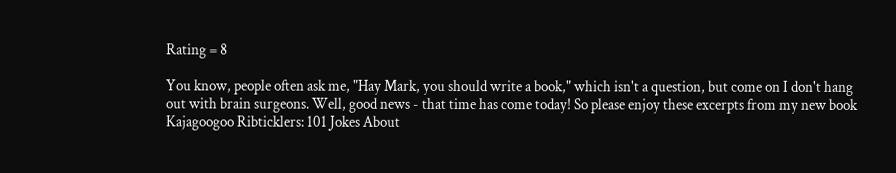Rating = 8

You know, people often ask me, "Hay Mark, you should write a book," which isn't a question, but come on I don't hang out with brain surgeons. Well, good news - that time has come today! So please enjoy these excerpts from my new book Kajagoogoo Ribticklers: 101 Jokes About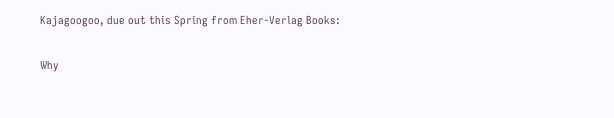Kajagoogoo, due out this Spring from Eher-Verlag Books:

Why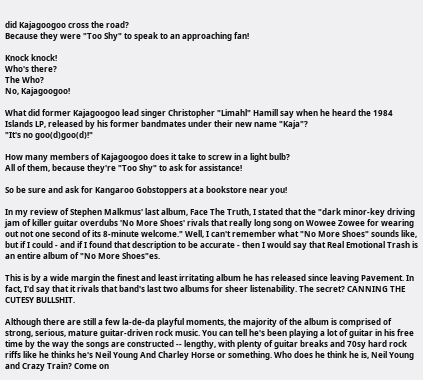did Kajagoogoo cross the road?
Because they were "Too Shy" to speak to an approaching fan!

Knock knock!
Who's there?
The Who?
No, Kajagoogoo!

What did former Kajagoogoo lead singer Christopher "Limahl" Hamill say when he heard the 1984 Islands LP, released by his former bandmates under their new name "Kaja"?
"It's no goo(d)goo(d)!"

How many members of Kajagoogoo does it take to screw in a light bulb?
All of them, because they're "Too Shy" to ask for assistance!

So be sure and ask for Kangaroo Gobstoppers at a bookstore near you!

In my review of Stephen Malkmus' last album, Face The Truth, I stated that the "dark minor-key driving jam of killer guitar overdubs 'No More Shoes' rivals that really long song on Wowee Zowee for wearing out not one second of its 8-minute welcome." Well, I can't remember what "No More Shoes" sounds like, but if I could - and if I found that description to be accurate - then I would say that Real Emotional Trash is an entire album of "No More Shoes"es.

This is by a wide margin the finest and least irritating album he has released since leaving Pavement. In fact, I'd say that it rivals that band's last two albums for sheer listenability. The secret? CANNING THE CUTESY BULLSHIT.

Although there are still a few la-de-da playful moments, the majority of the album is comprised of strong, serious, mature guitar-driven rock music. You can tell he's been playing a lot of guitar in his free time by the way the songs are constructed -- lengthy, with plenty of guitar breaks and 70sy hard rock riffs like he thinks he's Neil Young And Charley Horse or something. Who does he think he is, Neil Young and Crazy Train? Come on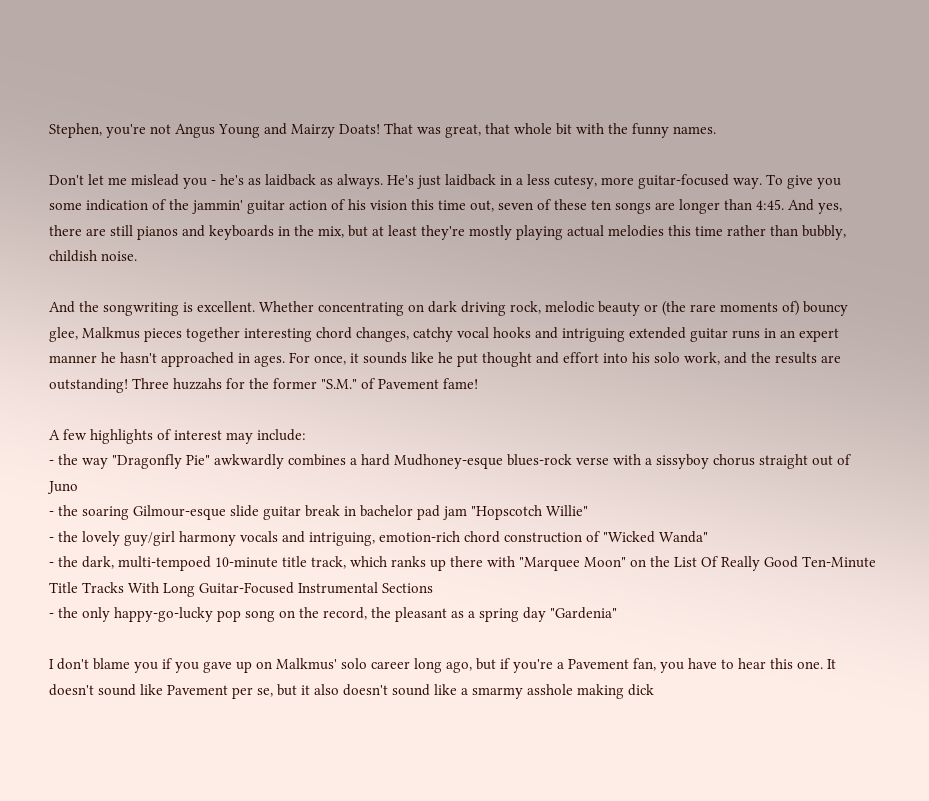Stephen, you're not Angus Young and Mairzy Doats! That was great, that whole bit with the funny names.

Don't let me mislead you - he's as laidback as always. He's just laidback in a less cutesy, more guitar-focused way. To give you some indication of the jammin' guitar action of his vision this time out, seven of these ten songs are longer than 4:45. And yes, there are still pianos and keyboards in the mix, but at least they're mostly playing actual melodies this time rather than bubbly, childish noise.

And the songwriting is excellent. Whether concentrating on dark driving rock, melodic beauty or (the rare moments of) bouncy glee, Malkmus pieces together interesting chord changes, catchy vocal hooks and intriguing extended guitar runs in an expert manner he hasn't approached in ages. For once, it sounds like he put thought and effort into his solo work, and the results are outstanding! Three huzzahs for the former "S.M." of Pavement fame!

A few highlights of interest may include:
- the way "Dragonfly Pie" awkwardly combines a hard Mudhoney-esque blues-rock verse with a sissyboy chorus straight out of Juno
- the soaring Gilmour-esque slide guitar break in bachelor pad jam "Hopscotch Willie"
- the lovely guy/girl harmony vocals and intriguing, emotion-rich chord construction of "Wicked Wanda"
- the dark, multi-tempoed 10-minute title track, which ranks up there with "Marquee Moon" on the List Of Really Good Ten-Minute Title Tracks With Long Guitar-Focused Instrumental Sections
- the only happy-go-lucky pop song on the record, the pleasant as a spring day "Gardenia"

I don't blame you if you gave up on Malkmus' solo career long ago, but if you're a Pavement fan, you have to hear this one. It doesn't sound like Pavement per se, but it also doesn't sound like a smarmy asshole making dick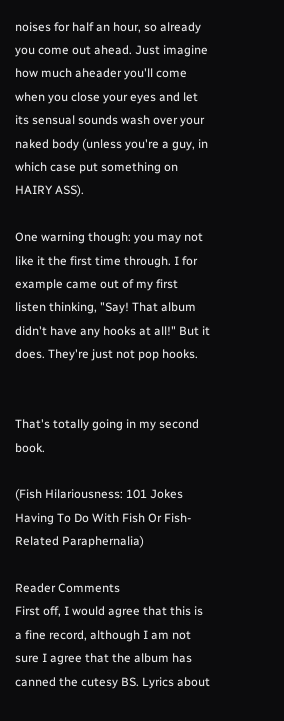noises for half an hour, so already you come out ahead. Just imagine how much aheader you'll come when you close your eyes and let its sensual sounds wash over your naked body (unless you're a guy, in which case put something on HAIRY ASS).

One warning though: you may not like it the first time through. I for example came out of my first listen thinking, "Say! That album didn't have any hooks at all!" But it does. They're just not pop hooks.


That's totally going in my second book.

(Fish Hilariousness: 101 Jokes Having To Do With Fish Or Fish-Related Paraphernalia)

Reader Comments
First off, I would agree that this is a fine record, although I am not sure I agree that the album has canned the cutesy BS. Lyrics about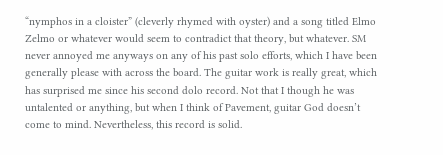“nymphos in a cloister” (cleverly rhymed with oyster) and a song titled Elmo Zelmo or whatever would seem to contradict that theory, but whatever. SM never annoyed me anyways on any of his past solo efforts, which I have been generally please with across the board. The guitar work is really great, which has surprised me since his second dolo record. Not that I though he was untalented or anything, but when I think of Pavement, guitar God doesn’t come to mind. Nevertheless, this record is solid.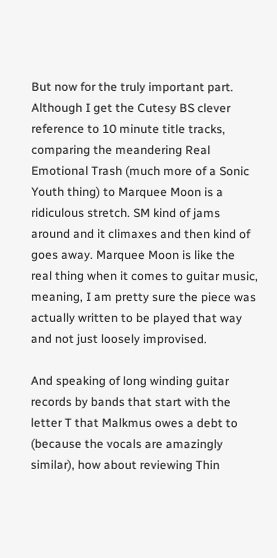But now for the truly important part. Although I get the Cutesy BS clever reference to 10 minute title tracks, comparing the meandering Real Emotional Trash (much more of a Sonic Youth thing) to Marquee Moon is a ridiculous stretch. SM kind of jams around and it climaxes and then kind of goes away. Marquee Moon is like the real thing when it comes to guitar music, meaning, I am pretty sure the piece was actually written to be played that way and not just loosely improvised.

And speaking of long winding guitar records by bands that start with the letter T that Malkmus owes a debt to (because the vocals are amazingly similar), how about reviewing Thin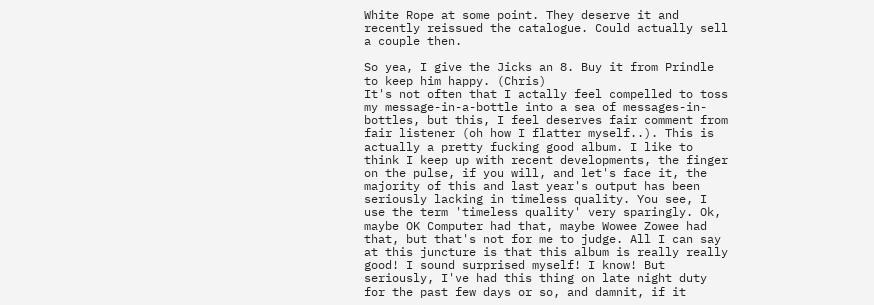White Rope at some point. They deserve it and recently reissued the catalogue. Could actually sell a couple then.

So yea, I give the Jicks an 8. Buy it from Prindle to keep him happy. (Chris)
It's not often that I actally feel compelled to toss my message-in-a-bottle into a sea of messages-in-bottles, but this, I feel deserves fair comment from fair listener (oh how I flatter myself..). This is actually a pretty fucking good album. I like to think I keep up with recent developments, the finger on the pulse, if you will, and let's face it, the majority of this and last year's output has been seriously lacking in timeless quality. You see, I use the term 'timeless quality' very sparingly. Ok, maybe OK Computer had that, maybe Wowee Zowee had that, but that's not for me to judge. All I can say at this juncture is that this album is really really good! I sound surprised myself! I know! But seriously, I've had this thing on late night duty for the past few days or so, and damnit, if it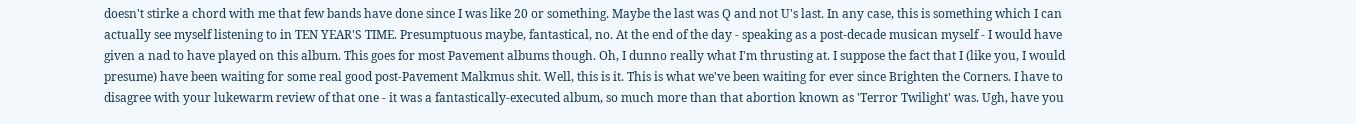doesn't stirke a chord with me that few bands have done since I was like 20 or something. Maybe the last was Q and not U's last. In any case, this is something which I can actually see myself listening to in TEN YEAR'S TIME. Presumptuous maybe, fantastical, no. At the end of the day - speaking as a post-decade musican myself - I would have given a nad to have played on this album. This goes for most Pavement albums though. Oh, I dunno really what I'm thrusting at. I suppose the fact that I (like you, I would presume) have been waiting for some real good post-Pavement Malkmus shit. Well, this is it. This is what we've been waiting for ever since Brighten the Corners. I have to disagree with your lukewarm review of that one - it was a fantastically-executed album, so much more than that abortion known as 'Terror Twilight' was. Ugh, have you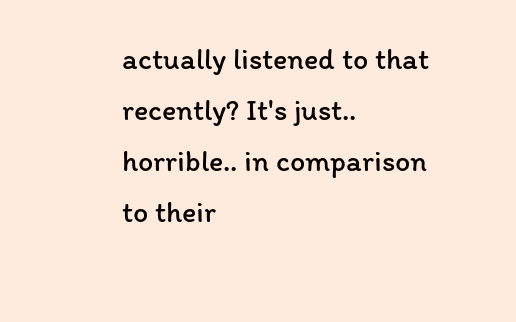actually listened to that recently? It's just.. horrible.. in comparison to their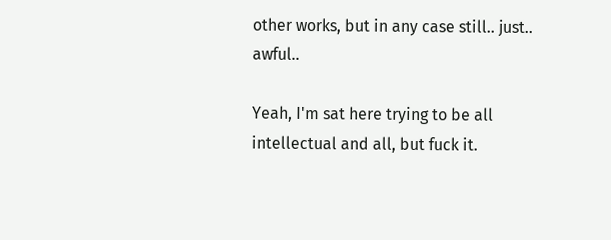other works, but in any case still.. just.. awful..

Yeah, I'm sat here trying to be all intellectual and all, but fuck it.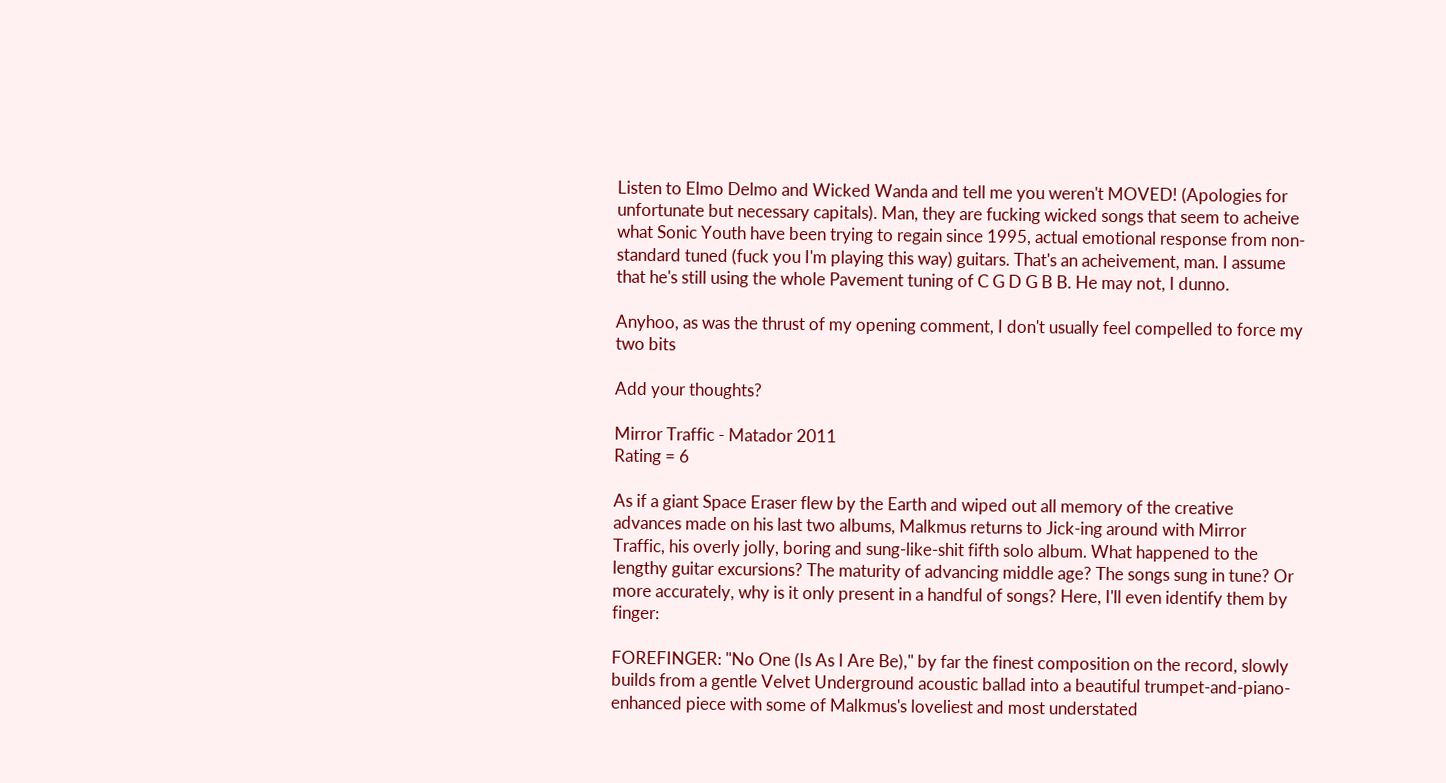Listen to Elmo Delmo and Wicked Wanda and tell me you weren't MOVED! (Apologies for unfortunate but necessary capitals). Man, they are fucking wicked songs that seem to acheive what Sonic Youth have been trying to regain since 1995, actual emotional response from non-standard tuned (fuck you I'm playing this way) guitars. That's an acheivement, man. I assume that he's still using the whole Pavement tuning of C G D G B B. He may not, I dunno.

Anyhoo, as was the thrust of my opening comment, I don't usually feel compelled to force my two bits

Add your thoughts?

Mirror Traffic - Matador 2011
Rating = 6

As if a giant Space Eraser flew by the Earth and wiped out all memory of the creative advances made on his last two albums, Malkmus returns to Jick-ing around with Mirror Traffic, his overly jolly, boring and sung-like-shit fifth solo album. What happened to the lengthy guitar excursions? The maturity of advancing middle age? The songs sung in tune? Or more accurately, why is it only present in a handful of songs? Here, I'll even identify them by finger:

FOREFINGER: "No One (Is As I Are Be)," by far the finest composition on the record, slowly builds from a gentle Velvet Underground acoustic ballad into a beautiful trumpet-and-piano-enhanced piece with some of Malkmus's loveliest and most understated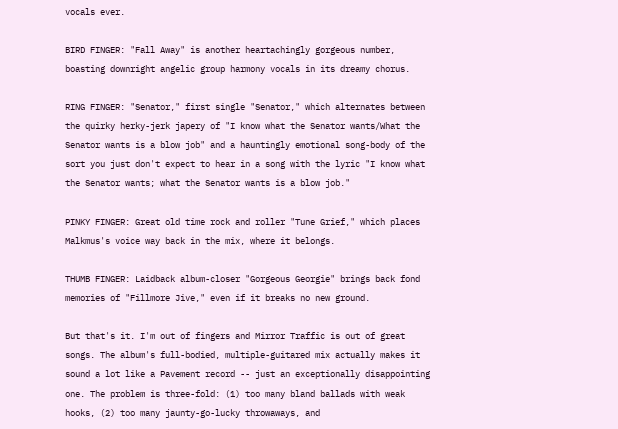vocals ever.

BIRD FINGER: "Fall Away" is another heartachingly gorgeous number, boasting downright angelic group harmony vocals in its dreamy chorus.

RING FINGER: "Senator," first single "Senator," which alternates between the quirky herky-jerk japery of "I know what the Senator wants/What the Senator wants is a blow job" and a hauntingly emotional song-body of the sort you just don't expect to hear in a song with the lyric "I know what the Senator wants; what the Senator wants is a blow job."

PINKY FINGER: Great old time rock and roller "Tune Grief," which places Malkmus's voice way back in the mix, where it belongs.

THUMB FINGER: Laidback album-closer "Gorgeous Georgie" brings back fond memories of "Fillmore Jive," even if it breaks no new ground.

But that's it. I'm out of fingers and Mirror Traffic is out of great songs. The album's full-bodied, multiple-guitared mix actually makes it sound a lot like a Pavement record -- just an exceptionally disappointing one. The problem is three-fold: (1) too many bland ballads with weak hooks, (2) too many jaunty-go-lucky throwaways, and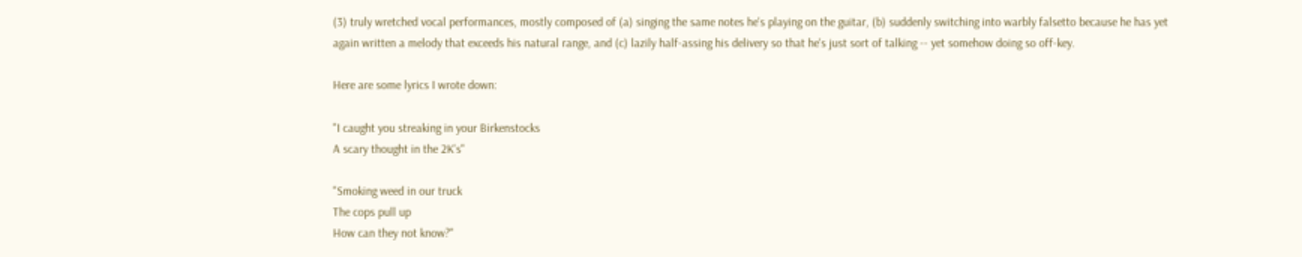(3) truly wretched vocal performances, mostly composed of (a) singing the same notes he's playing on the guitar, (b) suddenly switching into warbly falsetto because he has yet again written a melody that exceeds his natural range, and (c) lazily half-assing his delivery so that he's just sort of talking -- yet somehow doing so off-key.

Here are some lyrics I wrote down:

"I caught you streaking in your Birkenstocks
A scary thought in the 2K's"

"Smoking weed in our truck
The cops pull up
How can they not know?"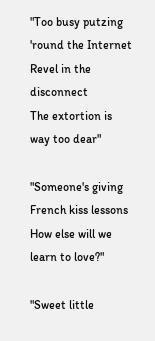"Too busy putzing 'round the Internet
Revel in the disconnect
The extortion is way too dear"

"Someone's giving French kiss lessons
How else will we learn to love?"

"Sweet little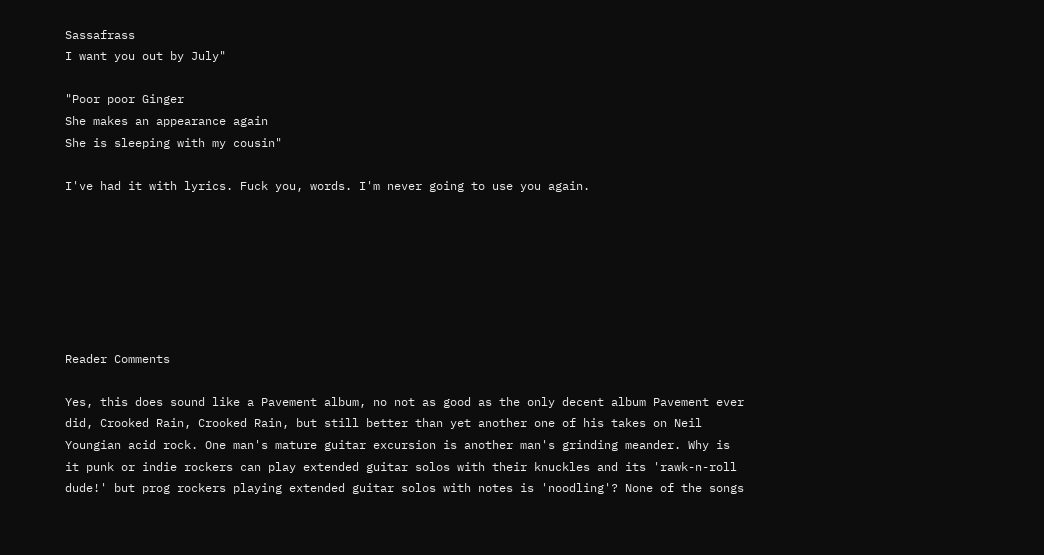Sassafrass
I want you out by July"

"Poor poor Ginger
She makes an appearance again
She is sleeping with my cousin"

I've had it with lyrics. Fuck you, words. I'm never going to use you again.







Reader Comments

Yes, this does sound like a Pavement album, no not as good as the only decent album Pavement ever did, Crooked Rain, Crooked Rain, but still better than yet another one of his takes on Neil Youngian acid rock. One man's mature guitar excursion is another man's grinding meander. Why is it punk or indie rockers can play extended guitar solos with their knuckles and its 'rawk-n-roll dude!' but prog rockers playing extended guitar solos with notes is 'noodling'? None of the songs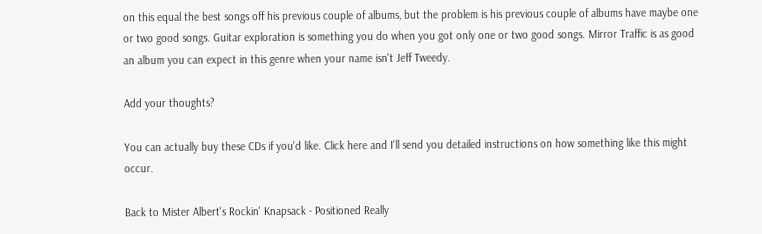on this equal the best songs off his previous couple of albums, but the problem is his previous couple of albums have maybe one or two good songs. Guitar exploration is something you do when you got only one or two good songs. Mirror Traffic is as good an album you can expect in this genre when your name isn't Jeff Tweedy.

Add your thoughts?

You can actually buy these CDs if you'd like. Click here and I'll send you detailed instructions on how something like this might occur.

Back to Mister Albert's Rockin' Knapsack - Positioned Really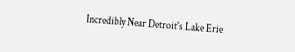Incredibly Near Detroit's Lake Erie